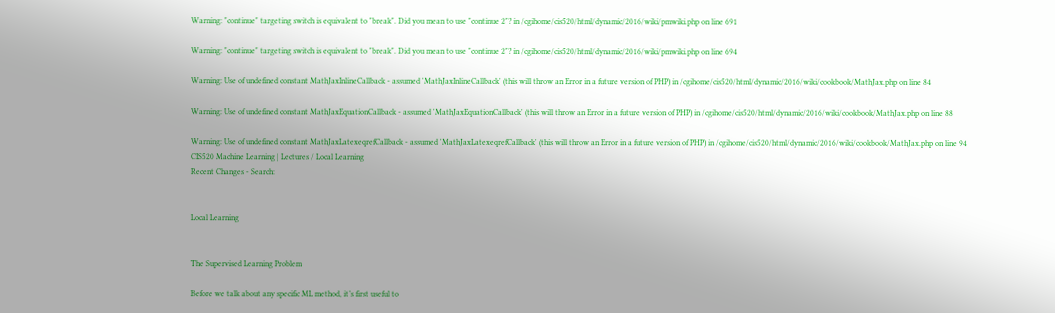Warning: "continue" targeting switch is equivalent to "break". Did you mean to use "continue 2"? in /cgihome/cis520/html/dynamic/2016/wiki/pmwiki.php on line 691

Warning: "continue" targeting switch is equivalent to "break". Did you mean to use "continue 2"? in /cgihome/cis520/html/dynamic/2016/wiki/pmwiki.php on line 694

Warning: Use of undefined constant MathJaxInlineCallback - assumed 'MathJaxInlineCallback' (this will throw an Error in a future version of PHP) in /cgihome/cis520/html/dynamic/2016/wiki/cookbook/MathJax.php on line 84

Warning: Use of undefined constant MathJaxEquationCallback - assumed 'MathJaxEquationCallback' (this will throw an Error in a future version of PHP) in /cgihome/cis520/html/dynamic/2016/wiki/cookbook/MathJax.php on line 88

Warning: Use of undefined constant MathJaxLatexeqrefCallback - assumed 'MathJaxLatexeqrefCallback' (this will throw an Error in a future version of PHP) in /cgihome/cis520/html/dynamic/2016/wiki/cookbook/MathJax.php on line 94
CIS520 Machine Learning | Lectures / Local Learning
Recent Changes - Search:


Local Learning


The Supervised Learning Problem

Before we talk about any specific ML method, it’s first useful to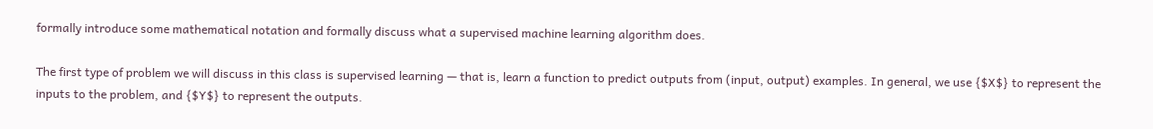formally introduce some mathematical notation and formally discuss what a supervised machine learning algorithm does.

The first type of problem we will discuss in this class is supervised learning — that is, learn a function to predict outputs from (input, output) examples. In general, we use {$X$} to represent the inputs to the problem, and {$Y$} to represent the outputs.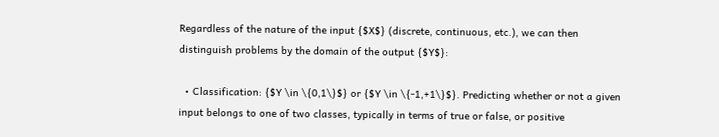Regardless of the nature of the input {$X$} (discrete, continuous, etc.), we can then distinguish problems by the domain of the output {$Y$}:

  • Classification: {$Y \in \{0,1\}$} or {$Y \in \{-1,+1\}$}. Predicting whether or not a given input belongs to one of two classes, typically in terms of true or false, or positive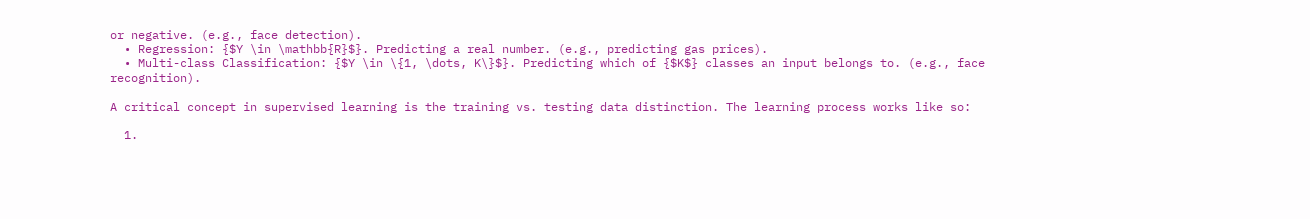or negative. (e.g., face detection).
  • Regression: {$Y \in \mathbb{R}$}. Predicting a real number. (e.g., predicting gas prices).
  • Multi-class Classification: {$Y \in \{1, \dots, K\}$}. Predicting which of {$K$} classes an input belongs to. (e.g., face recognition).

A critical concept in supervised learning is the training vs. testing data distinction. The learning process works like so:

  1.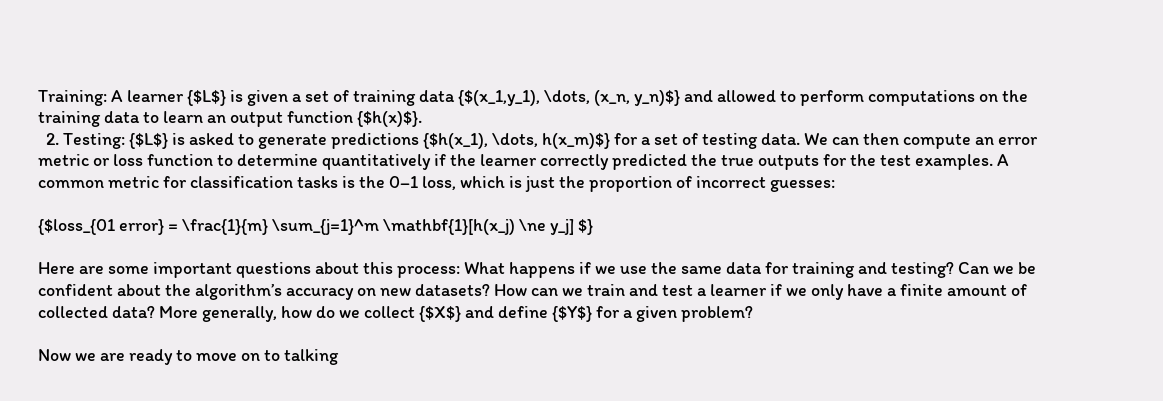Training: A learner {$L$} is given a set of training data {$(x_1,y_1), \dots, (x_n, y_n)$} and allowed to perform computations on the training data to learn an output function {$h(x)$}.
  2. Testing: {$L$} is asked to generate predictions {$h(x_1), \dots, h(x_m)$} for a set of testing data. We can then compute an error metric or loss function to determine quantitatively if the learner correctly predicted the true outputs for the test examples. A common metric for classification tasks is the 0–1 loss, which is just the proportion of incorrect guesses:

{$loss_{01 error} = \frac{1}{m} \sum_{j=1}^m \mathbf{1}[h(x_j) \ne y_j] $}

Here are some important questions about this process: What happens if we use the same data for training and testing? Can we be confident about the algorithm’s accuracy on new datasets? How can we train and test a learner if we only have a finite amount of collected data? More generally, how do we collect {$X$} and define {$Y$} for a given problem?

Now we are ready to move on to talking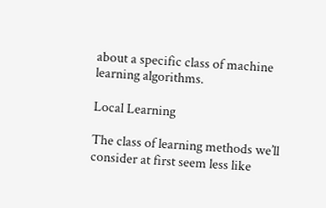about a specific class of machine learning algorithms.

Local Learning

The class of learning methods we’ll consider at first seem less like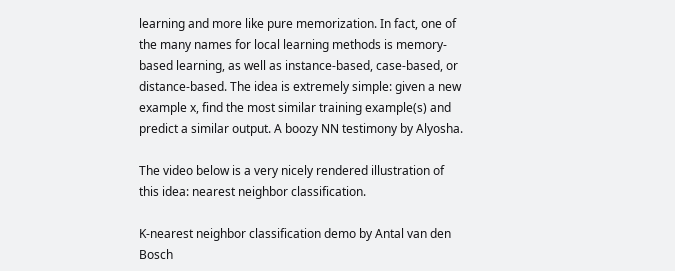learning and more like pure memorization. In fact, one of the many names for local learning methods is memory-based learning, as well as instance-based, case-based, or distance-based. The idea is extremely simple: given a new example x, find the most similar training example(s) and predict a similar output. A boozy NN testimony by Alyosha.

The video below is a very nicely rendered illustration of this idea: nearest neighbor classification.

K-nearest neighbor classification demo by Antal van den Bosch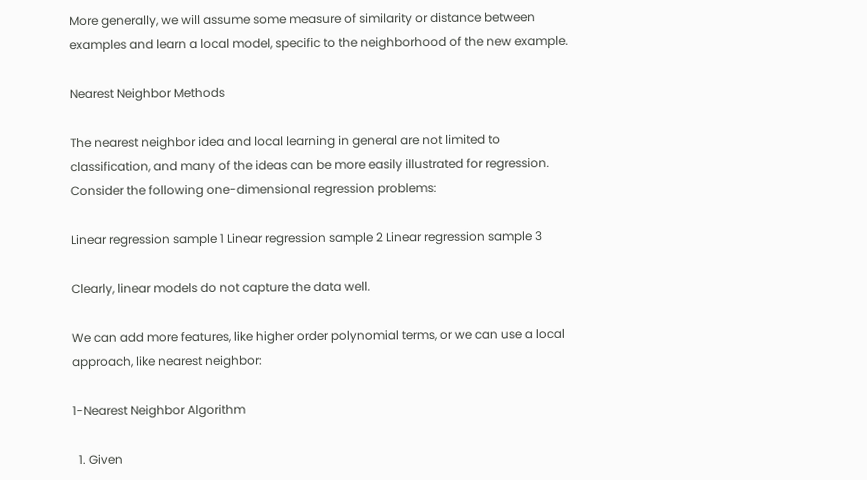More generally, we will assume some measure of similarity or distance between examples and learn a local model, specific to the neighborhood of the new example.

Nearest Neighbor Methods

The nearest neighbor idea and local learning in general are not limited to classification, and many of the ideas can be more easily illustrated for regression. Consider the following one-dimensional regression problems:

Linear regression sample 1 Linear regression sample 2 Linear regression sample 3

Clearly, linear models do not capture the data well.

We can add more features, like higher order polynomial terms, or we can use a local approach, like nearest neighbor:

1-Nearest Neighbor Algorithm

  1. Given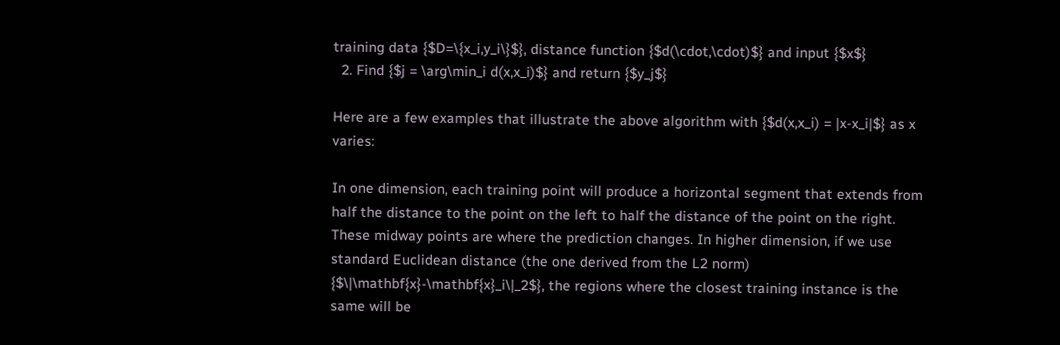training data {$D=\{x_i,y_i\}$}, distance function {$d(\cdot,\cdot)$} and input {$x$}
  2. Find {$j = \arg\min_i d(x,x_i)$} and return {$y_j$}

Here are a few examples that illustrate the above algorithm with {$d(x,x_i) = |x-x_i|$} as x varies:

In one dimension, each training point will produce a horizontal segment that extends from half the distance to the point on the left to half the distance of the point on the right. These midway points are where the prediction changes. In higher dimension, if we use standard Euclidean distance (the one derived from the L2 norm) {$\|\mathbf{x}-\mathbf{x}_i\|_2$}, the regions where the closest training instance is the same will be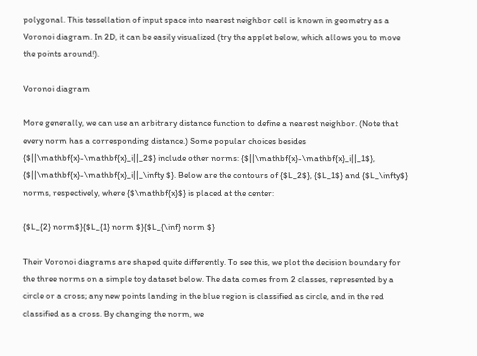polygonal. This tessellation of input space into nearest neighbor cell is known in geometry as a Voronoi diagram. In 2D, it can be easily visualized (try the applet below, which allows you to move the points around!).

Voronoi diagram

More generally, we can use an arbitrary distance function to define a nearest neighbor. (Note that every norm has a corresponding distance.) Some popular choices besides {$||\mathbf{x}-\mathbf{x}_i||_2$} include other norms: {$||\mathbf{x}-\mathbf{x}_i||_1$}, {$||\mathbf{x}-\mathbf{x}_i||_\infty $}. Below are the contours of {$L_2$}, {$L_1$} and {$L_\infty$} norms, respectively, where {$\mathbf{x}$} is placed at the center:

{$L_{2} norm$}{$L_{1} norm $}{$L_{\inf} norm $}

Their Voronoi diagrams are shaped quite differently. To see this, we plot the decision boundary for the three norms on a simple toy dataset below. The data comes from 2 classes, represented by a circle or a cross; any new points landing in the blue region is classified as circle, and in the red classified as a cross. By changing the norm, we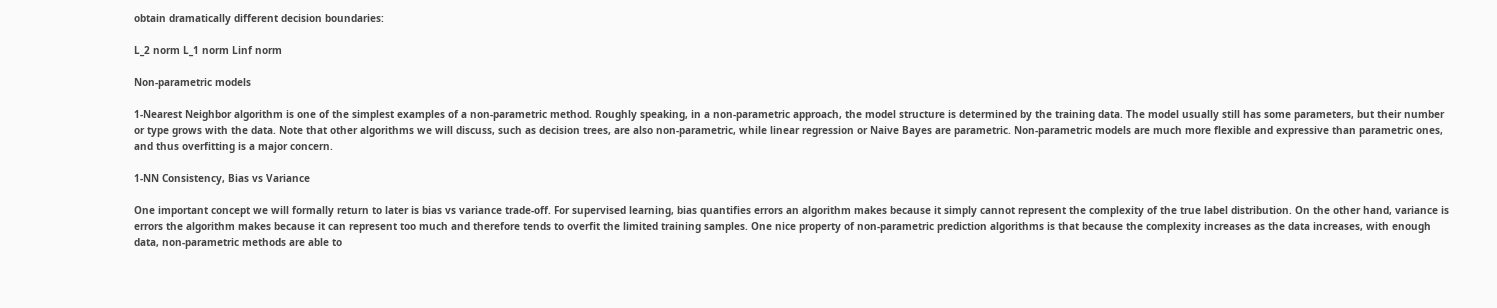obtain dramatically different decision boundaries:

L_2 norm L_1 norm Linf norm

Non-parametric models

1-Nearest Neighbor algorithm is one of the simplest examples of a non-parametric method. Roughly speaking, in a non-parametric approach, the model structure is determined by the training data. The model usually still has some parameters, but their number or type grows with the data. Note that other algorithms we will discuss, such as decision trees, are also non-parametric, while linear regression or Naive Bayes are parametric. Non-parametric models are much more flexible and expressive than parametric ones, and thus overfitting is a major concern.

1-NN Consistency, Bias vs Variance

One important concept we will formally return to later is bias vs variance trade-off. For supervised learning, bias quantifies errors an algorithm makes because it simply cannot represent the complexity of the true label distribution. On the other hand, variance is errors the algorithm makes because it can represent too much and therefore tends to overfit the limited training samples. One nice property of non-parametric prediction algorithms is that because the complexity increases as the data increases, with enough data, non-parametric methods are able to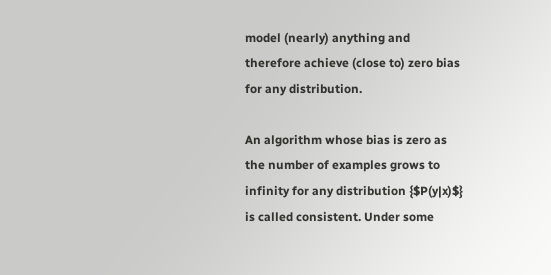model (nearly) anything and therefore achieve (close to) zero bias for any distribution.

An algorithm whose bias is zero as the number of examples grows to infinity for any distribution {$P(y|x)$} is called consistent. Under some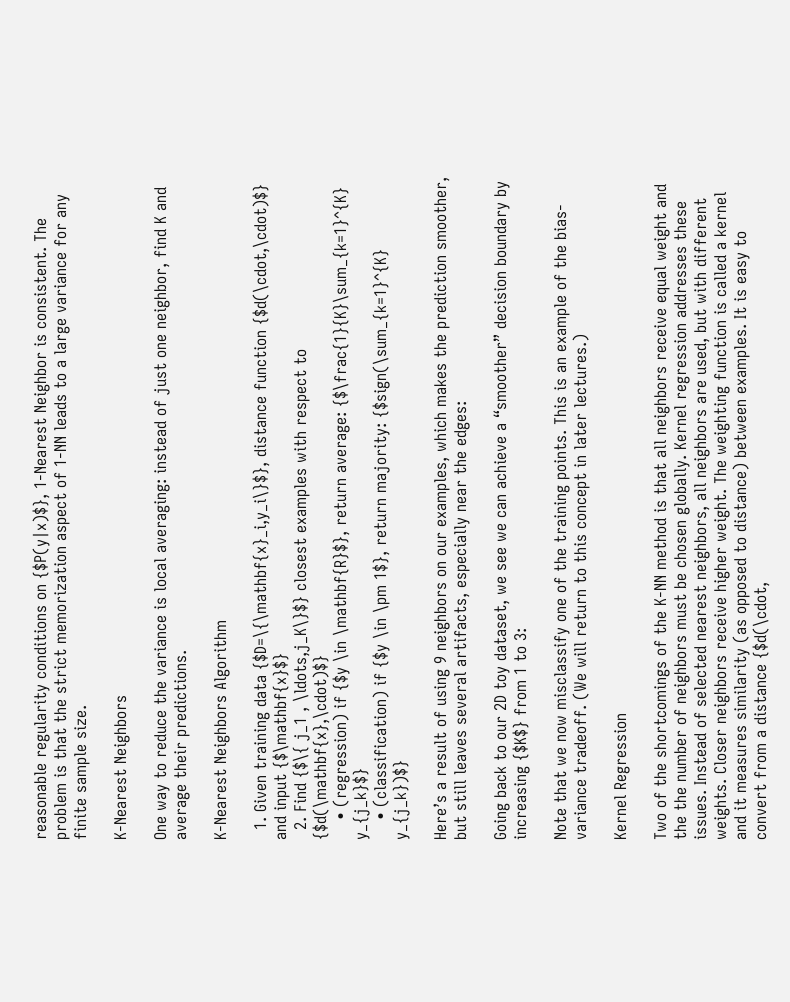reasonable regularity conditions on {$P(y|x)$}, 1-Nearest Neighbor is consistent. The problem is that the strict memorization aspect of 1-NN leads to a large variance for any finite sample size.

K-Nearest Neighbors

One way to reduce the variance is local averaging: instead of just one neighbor, find K and average their predictions.

K-Nearest Neighbors Algorithm

  1. Given training data {$D=\{\mathbf{x}_i,y_i\}$}, distance function {$d(\cdot,\cdot)$} and input {$\mathbf{x}$}
  2. Find {$\{ j_1 , \ldots,j_K\}$} closest examples with respect to {$d(\mathbf{x},\cdot)$}
    • (regression) if {$y \in \mathbf{R}$}, return average: {$\frac{1}{K}\sum_{k=1}^{K} y_{j_k}$}
    • (classification) if {$y \in \pm 1$}, return majority: {$sign(\sum_{k=1}^{K} y_{j_k})$}

Here’s a result of using 9 neighbors on our examples, which makes the prediction smoother, but still leaves several artifacts, especially near the edges:

Going back to our 2D toy dataset, we see we can achieve a “smoother” decision boundary by increasing {$K$} from 1 to 3:

Note that we now misclassify one of the training points. This is an example of the bias-variance tradeoff. (We will return to this concept in later lectures.)

Kernel Regression

Two of the shortcomings of the K-NN method is that all neighbors receive equal weight and the the number of neighbors must be chosen globally. Kernel regression addresses these issues. Instead of selected nearest neighbors, all neighbors are used, but with different weights. Closer neighbors receive higher weight. The weighting function is called a kernel and it measures similarity (as opposed to distance) between examples. It is easy to convert from a distance {$d(\cdot,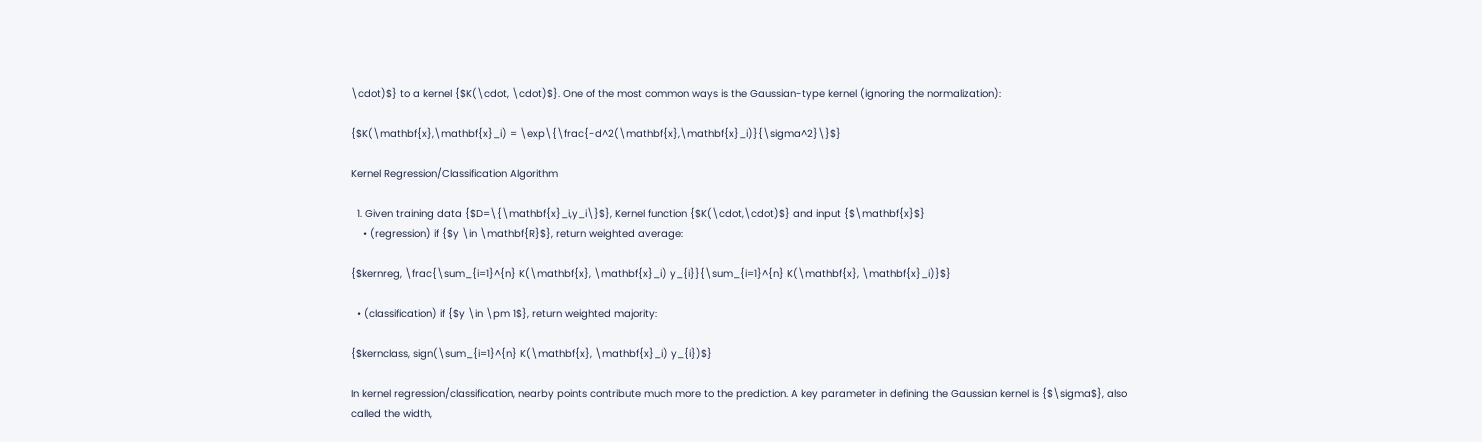\cdot)$} to a kernel {$K(\cdot, \cdot)$}. One of the most common ways is the Gaussian-type kernel (ignoring the normalization):

{$K(\mathbf{x},\mathbf{x}_i) = \exp\{\frac{-d^2(\mathbf{x},\mathbf{x}_i)}{\sigma^2}\}$}

Kernel Regression/Classification Algorithm

  1. Given training data {$D=\{\mathbf{x}_i,y_i\}$}, Kernel function {$K(\cdot,\cdot)$} and input {$\mathbf{x}$}
    • (regression) if {$y \in \mathbf{R}$}, return weighted average:

{$kernreg, \frac{\sum_{i=1}^{n} K(\mathbf{x}, \mathbf{x}_i) y_{i}}{\sum_{i=1}^{n} K(\mathbf{x}, \mathbf{x}_i)}$}

  • (classification) if {$y \in \pm 1$}, return weighted majority:

{$kernclass, sign(\sum_{i=1}^{n} K(\mathbf{x}, \mathbf{x}_i) y_{i})$}

In kernel regression/classification, nearby points contribute much more to the prediction. A key parameter in defining the Gaussian kernel is {$\sigma$}, also called the width,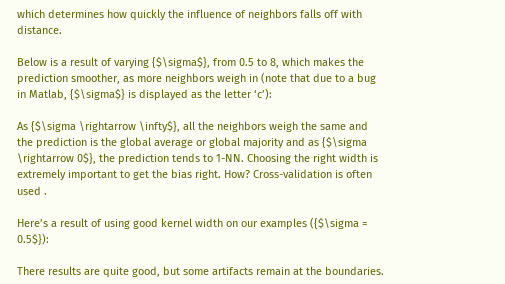which determines how quickly the influence of neighbors falls off with distance.

Below is a result of varying {$\sigma$}, from 0.5 to 8, which makes the prediction smoother, as more neighbors weigh in (note that due to a bug in Matlab, {$\sigma$} is displayed as the letter ‘c’):

As {$\sigma \rightarrow \infty$}, all the neighbors weigh the same and the prediction is the global average or global majority and as {$\sigma \rightarrow 0$}, the prediction tends to 1-NN. Choosing the right width is extremely important to get the bias right. How? Cross-validation is often used .

Here’s a result of using good kernel width on our examples ({$\sigma = 0.5$}):

There results are quite good, but some artifacts remain at the boundaries.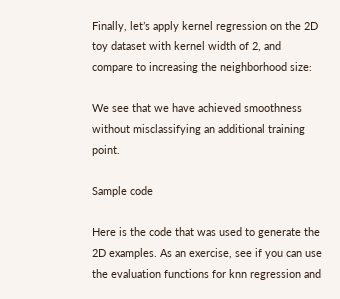Finally, let’s apply kernel regression on the 2D toy dataset with kernel width of 2, and compare to increasing the neighborhood size:

We see that we have achieved smoothness without misclassifying an additional training point.

Sample code

Here is the code that was used to generate the 2D examples. As an exercise, see if you can use the evaluation functions for knn regression and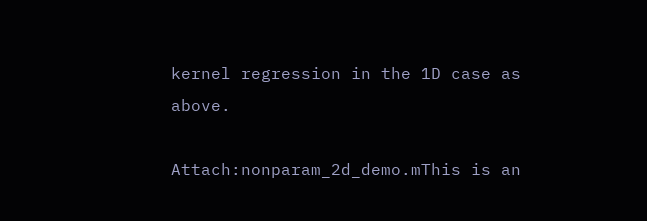kernel regression in the 1D case as above.

Attach:nonparam_2d_demo.mThis is an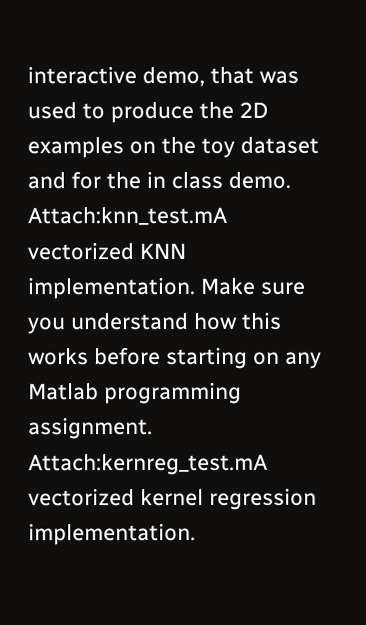interactive demo, that was used to produce the 2D examples on the toy dataset and for the in class demo.
Attach:knn_test.mA vectorized KNN implementation. Make sure you understand how this works before starting on any Matlab programming assignment.
Attach:kernreg_test.mA vectorized kernel regression implementation.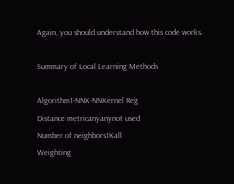Again, you should understand how this code works.

Summary of Local Learning Methods

Algorithm1-NNK-NNKernel Reg
Distance metricanyanynot used
Number of neighbors1Kall
Weighting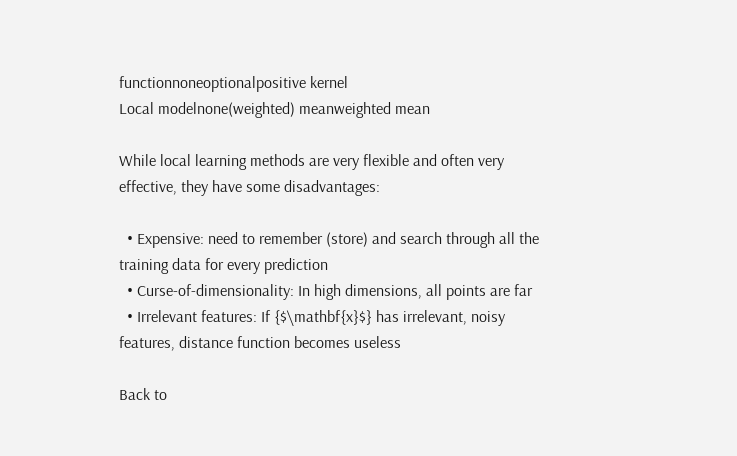functionnoneoptionalpositive kernel
Local modelnone(weighted) meanweighted mean

While local learning methods are very flexible and often very effective, they have some disadvantages:

  • Expensive: need to remember (store) and search through all the training data for every prediction
  • Curse-of-dimensionality: In high dimensions, all points are far
  • Irrelevant features: If {$\mathbf{x}$} has irrelevant, noisy features, distance function becomes useless

Back to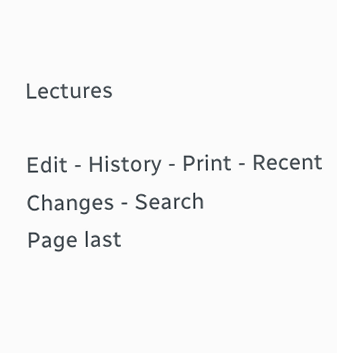Lectures

Edit - History - Print - Recent Changes - Search
Page last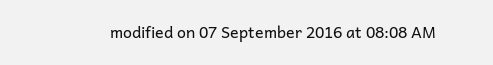modified on 07 September 2016 at 08:08 AM